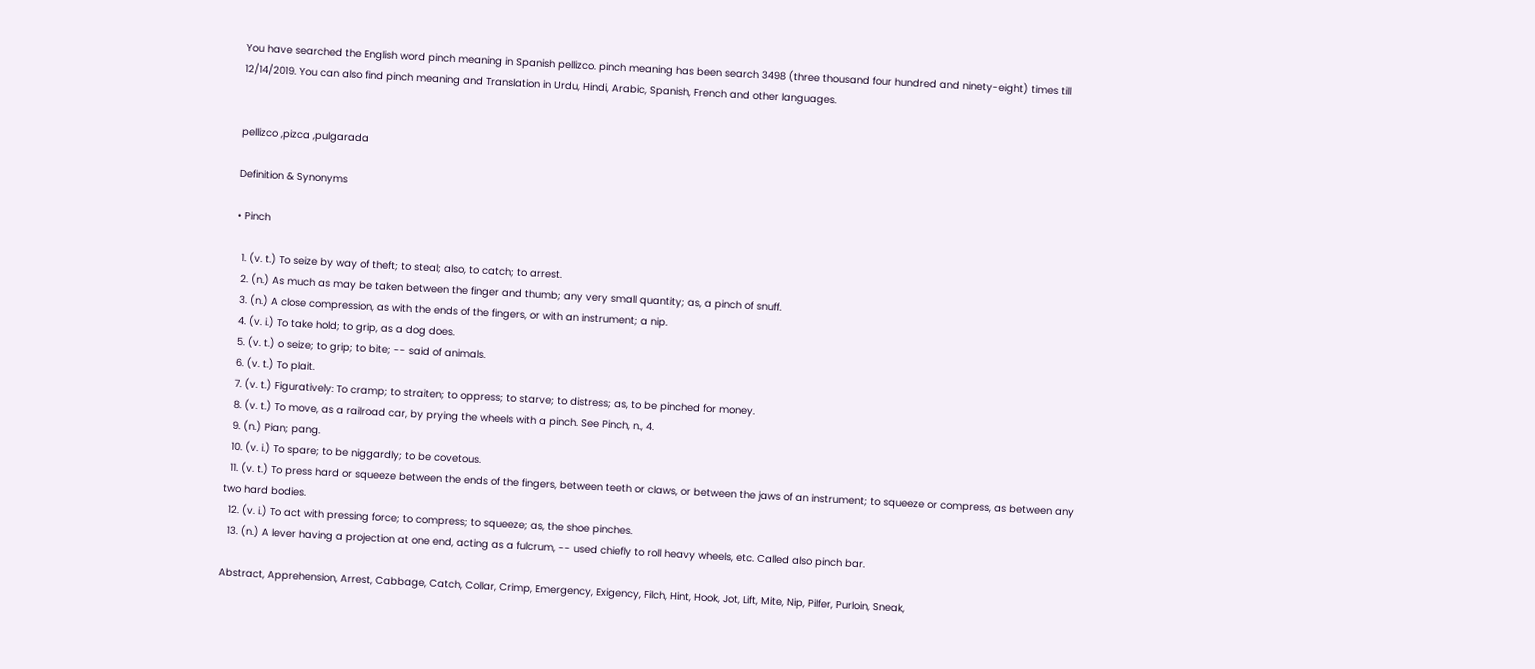You have searched the English word pinch meaning in Spanish pellizco. pinch meaning has been search 3498 (three thousand four hundred and ninety-eight) times till 12/14/2019. You can also find pinch meaning and Translation in Urdu, Hindi, Arabic, Spanish, French and other languages.


pellizco ,pizca ,pulgarada

Definition & Synonyms

• Pinch

  1. (v. t.) To seize by way of theft; to steal; also, to catch; to arrest.
  2. (n.) As much as may be taken between the finger and thumb; any very small quantity; as, a pinch of snuff.
  3. (n.) A close compression, as with the ends of the fingers, or with an instrument; a nip.
  4. (v. i.) To take hold; to grip, as a dog does.
  5. (v. t.) o seize; to grip; to bite; -- said of animals.
  6. (v. t.) To plait.
  7. (v. t.) Figuratively: To cramp; to straiten; to oppress; to starve; to distress; as, to be pinched for money.
  8. (v. t.) To move, as a railroad car, by prying the wheels with a pinch. See Pinch, n., 4.
  9. (n.) Pian; pang.
  10. (v. i.) To spare; to be niggardly; to be covetous.
  11. (v. t.) To press hard or squeeze between the ends of the fingers, between teeth or claws, or between the jaws of an instrument; to squeeze or compress, as between any two hard bodies.
  12. (v. i.) To act with pressing force; to compress; to squeeze; as, the shoe pinches.
  13. (n.) A lever having a projection at one end, acting as a fulcrum, -- used chiefly to roll heavy wheels, etc. Called also pinch bar.

Abstract, Apprehension, Arrest, Cabbage, Catch, Collar, Crimp, Emergency, Exigency, Filch, Hint, Hook, Jot, Lift, Mite, Nip, Pilfer, Purloin, Sneak,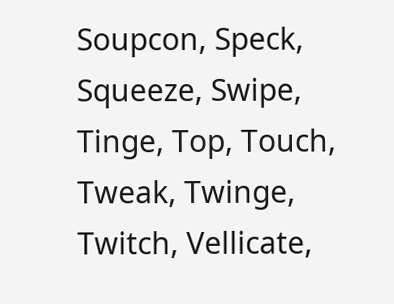Soupcon, Speck, Squeeze, Swipe, Tinge, Top, Touch, Tweak, Twinge, Twitch, Vellicate,